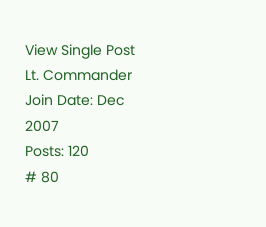View Single Post
Lt. Commander
Join Date: Dec 2007
Posts: 120
# 80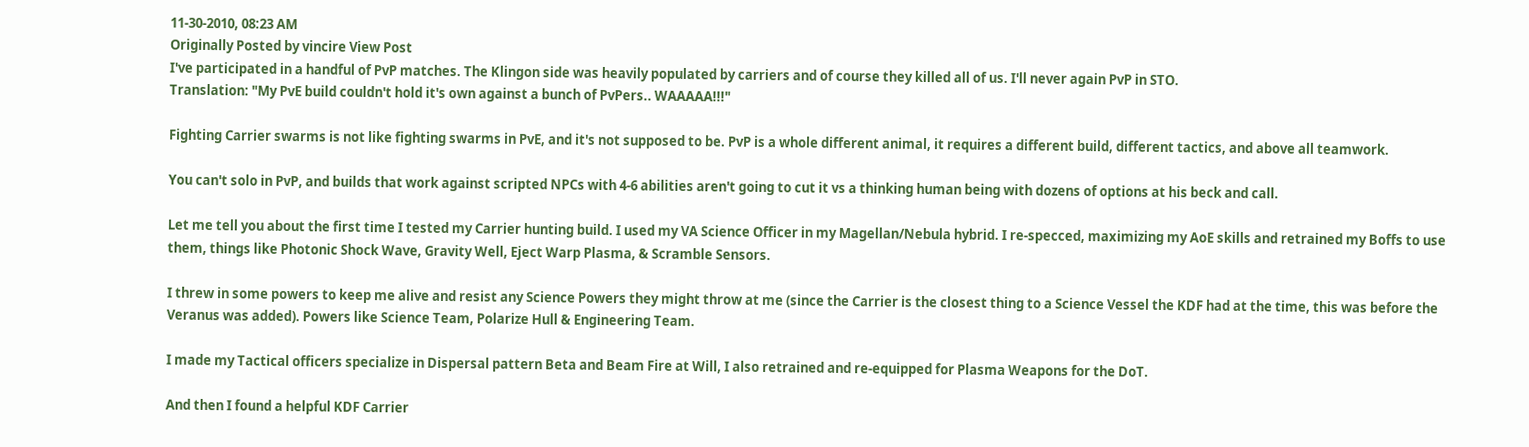11-30-2010, 08:23 AM
Originally Posted by vincire View Post
I've participated in a handful of PvP matches. The Klingon side was heavily populated by carriers and of course they killed all of us. I'll never again PvP in STO.
Translation: "My PvE build couldn't hold it's own against a bunch of PvPers.. WAAAAA!!!"

Fighting Carrier swarms is not like fighting swarms in PvE, and it's not supposed to be. PvP is a whole different animal, it requires a different build, different tactics, and above all teamwork.

You can't solo in PvP, and builds that work against scripted NPCs with 4-6 abilities aren't going to cut it vs a thinking human being with dozens of options at his beck and call.

Let me tell you about the first time I tested my Carrier hunting build. I used my VA Science Officer in my Magellan/Nebula hybrid. I re-specced, maximizing my AoE skills and retrained my Boffs to use them, things like Photonic Shock Wave, Gravity Well, Eject Warp Plasma, & Scramble Sensors.

I threw in some powers to keep me alive and resist any Science Powers they might throw at me (since the Carrier is the closest thing to a Science Vessel the KDF had at the time, this was before the Veranus was added). Powers like Science Team, Polarize Hull & Engineering Team.

I made my Tactical officers specialize in Dispersal pattern Beta and Beam Fire at Will, I also retrained and re-equipped for Plasma Weapons for the DoT.

And then I found a helpful KDF Carrier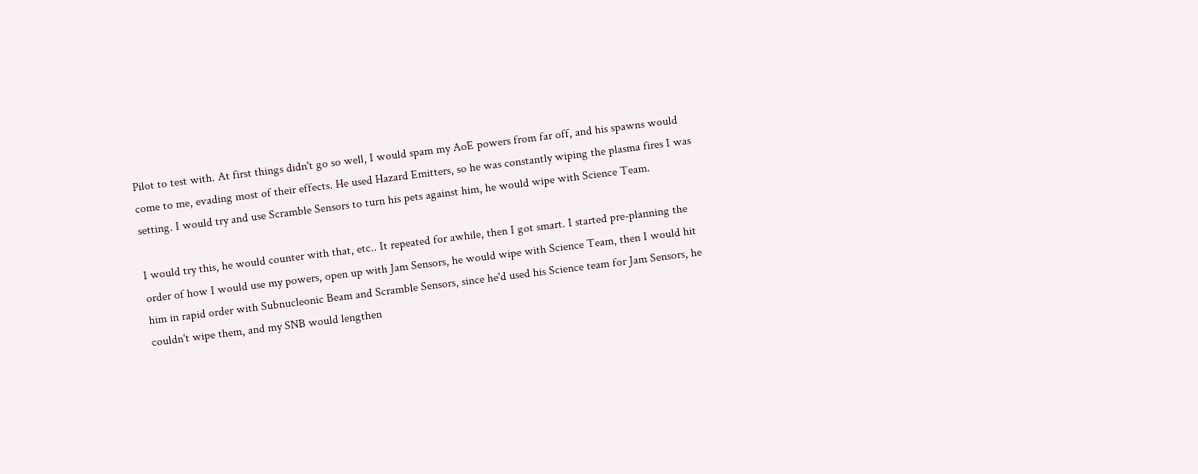Pilot to test with. At first things didn't go so well, I would spam my AoE powers from far off, and his spawns would come to me, evading most of their effects. He used Hazard Emitters, so he was constantly wiping the plasma fires I was setting. I would try and use Scramble Sensors to turn his pets against him, he would wipe with Science Team.

I would try this, he would counter with that, etc.. It repeated for awhile, then I got smart. I started pre-planning the order of how I would use my powers, open up with Jam Sensors, he would wipe with Science Team, then I would hit him in rapid order with Subnucleonic Beam and Scramble Sensors, since he'd used his Science team for Jam Sensors, he couldn't wipe them, and my SNB would lengthen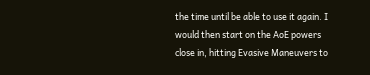the time until be able to use it again. I would then start on the AoE powers close in, hitting Evasive Maneuvers to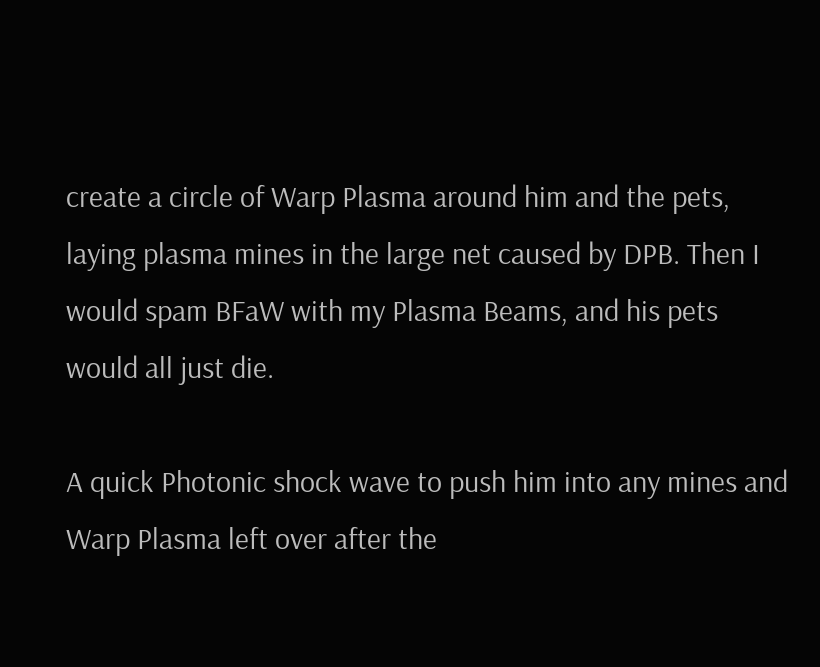create a circle of Warp Plasma around him and the pets, laying plasma mines in the large net caused by DPB. Then I would spam BFaW with my Plasma Beams, and his pets would all just die.

A quick Photonic shock wave to push him into any mines and Warp Plasma left over after the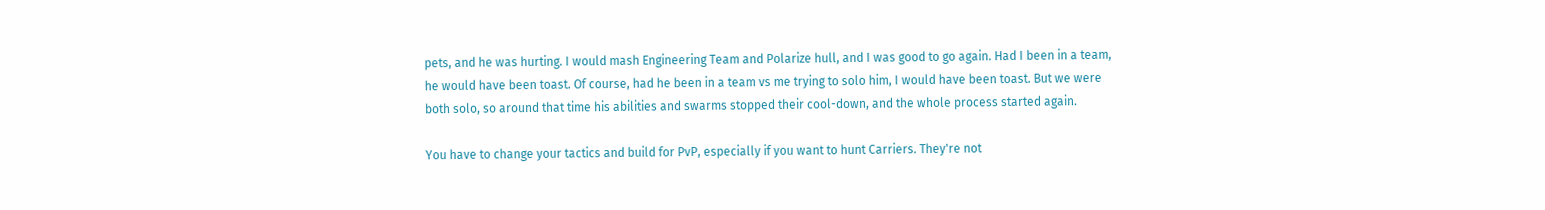pets, and he was hurting. I would mash Engineering Team and Polarize hull, and I was good to go again. Had I been in a team, he would have been toast. Of course, had he been in a team vs me trying to solo him, I would have been toast. But we were both solo, so around that time his abilities and swarms stopped their cool-down, and the whole process started again.

You have to change your tactics and build for PvP, especially if you want to hunt Carriers. They're not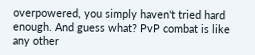overpowered, you simply haven't tried hard enough. And guess what? PvP combat is like any other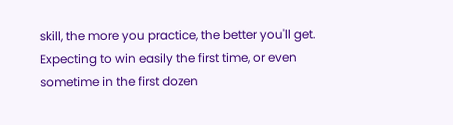skill, the more you practice, the better you'll get. Expecting to win easily the first time, or even sometime in the first dozen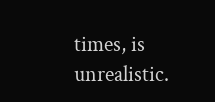times, is unrealistic.